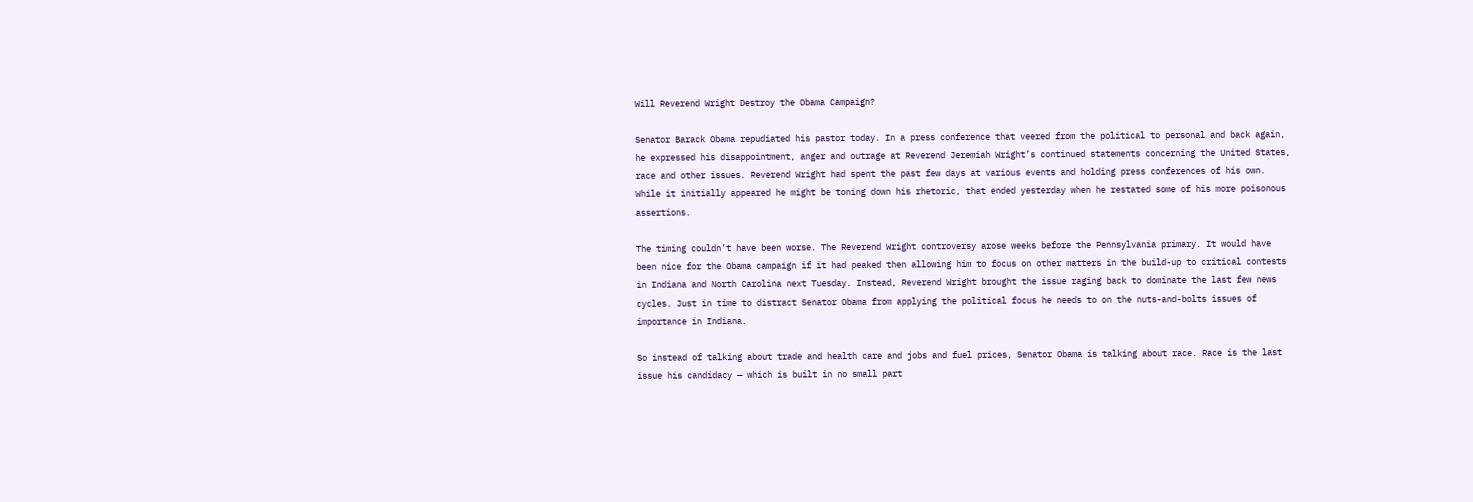Will Reverend Wright Destroy the Obama Campaign?

Senator Barack Obama repudiated his pastor today. In a press conference that veered from the political to personal and back again, he expressed his disappointment, anger and outrage at Reverend Jeremiah Wright’s continued statements concerning the United States, race and other issues. Reverend Wright had spent the past few days at various events and holding press conferences of his own. While it initially appeared he might be toning down his rhetoric, that ended yesterday when he restated some of his more poisonous assertions.

The timing couldn’t have been worse. The Reverend Wright controversy arose weeks before the Pennsylvania primary. It would have been nice for the Obama campaign if it had peaked then allowing him to focus on other matters in the build-up to critical contests in Indiana and North Carolina next Tuesday. Instead, Reverend Wright brought the issue raging back to dominate the last few news cycles. Just in time to distract Senator Obama from applying the political focus he needs to on the nuts-and-bolts issues of importance in Indiana.

So instead of talking about trade and health care and jobs and fuel prices, Senator Obama is talking about race. Race is the last issue his candidacy — which is built in no small part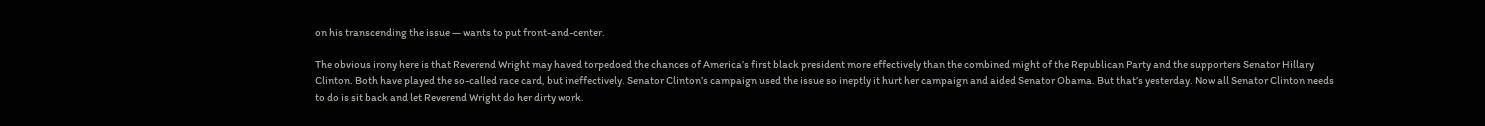on his transcending the issue — wants to put front-and-center.

The obvious irony here is that Reverend Wright may haved torpedoed the chances of America’s first black president more effectively than the combined might of the Republican Party and the supporters Senator Hillary Clinton. Both have played the so-called race card, but ineffectively. Senator Clinton’s campaign used the issue so ineptly it hurt her campaign and aided Senator Obama. But that’s yesterday. Now all Senator Clinton needs to do is sit back and let Reverend Wright do her dirty work.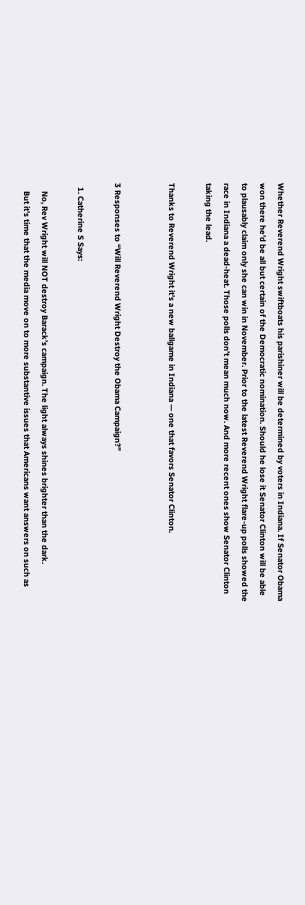Whether Reverend Wright swiftboats his parishiner will be determined by voters in Indiana. If Senator Obama won there he’d be all but certain of the Democratic nomination. Should he lose it Senator Clinton will be able to plausably claim only she can win in November. Prior to the latest Reverend Wright flare-up polls showed the race in Indiana a dead-heat. Those polls don’t mean much now. And more recent ones show Senator Clinton taking the lead.

Thanks to Reverend Wright it’s a new ballgame in Indiana — one that favors Senator Clinton.


3 Responses to “Will Reverend Wright Destroy the Obama Campaign?”

  1. Catherine S Says:

    No, Rev Wright will NOT destroy Barack’s campaign. The light always shines brighter than the dark.
    But it’s time that the media move on to more substantive issues that Americans want answers on such as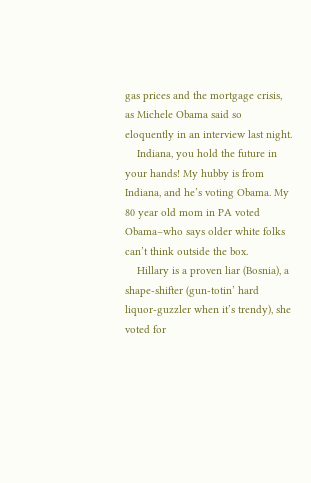gas prices and the mortgage crisis, as Michele Obama said so eloquently in an interview last night.
    Indiana, you hold the future in your hands! My hubby is from Indiana, and he’s voting Obama. My 80 year old mom in PA voted Obama–who says older white folks can’t think outside the box.
    Hillary is a proven liar (Bosnia), a shape-shifter (gun-totin’ hard liquor-guzzler when it’s trendy), she voted for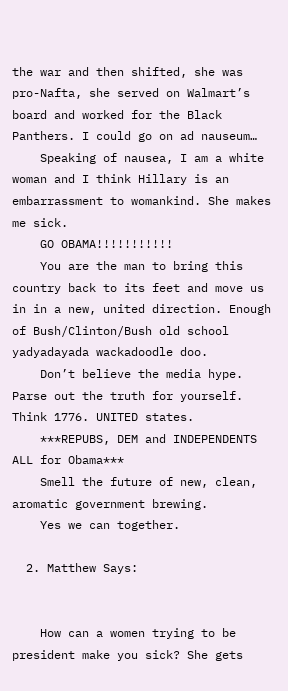the war and then shifted, she was pro-Nafta, she served on Walmart’s board and worked for the Black Panthers. I could go on ad nauseum…
    Speaking of nausea, I am a white woman and I think Hillary is an embarrassment to womankind. She makes me sick.
    GO OBAMA!!!!!!!!!!!
    You are the man to bring this country back to its feet and move us in in a new, united direction. Enough of Bush/Clinton/Bush old school yadyadayada wackadoodle doo.
    Don’t believe the media hype. Parse out the truth for yourself. Think 1776. UNITED states.
    ***REPUBS, DEM and INDEPENDENTS ALL for Obama***
    Smell the future of new, clean, aromatic government brewing.
    Yes we can together.

  2. Matthew Says:


    How can a women trying to be president make you sick? She gets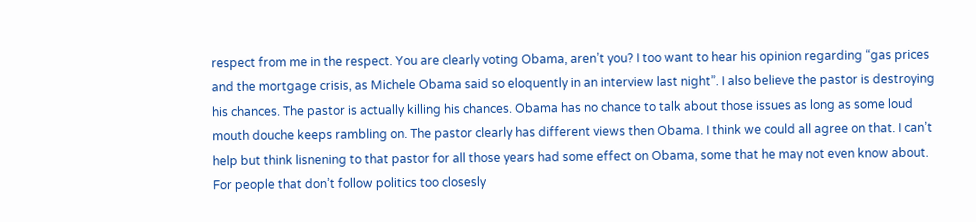respect from me in the respect. You are clearly voting Obama, aren’t you? I too want to hear his opinion regarding “gas prices and the mortgage crisis, as Michele Obama said so eloquently in an interview last night”. I also believe the pastor is destroying his chances. The pastor is actually killing his chances. Obama has no chance to talk about those issues as long as some loud mouth douche keeps rambling on. The pastor clearly has different views then Obama. I think we could all agree on that. I can’t help but think lisnening to that pastor for all those years had some effect on Obama, some that he may not even know about. For people that don’t follow politics too closesly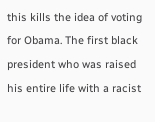this kills the idea of voting for Obama. The first black president who was raised his entire life with a racist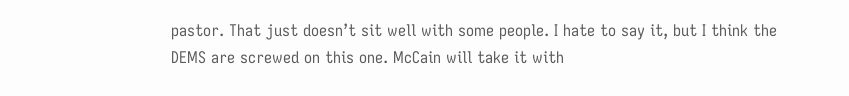pastor. That just doesn’t sit well with some people. I hate to say it, but I think the DEMS are screwed on this one. McCain will take it with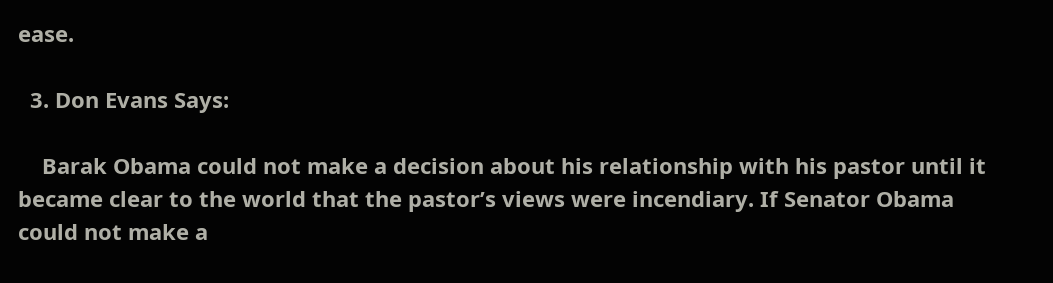ease.

  3. Don Evans Says:

    Barak Obama could not make a decision about his relationship with his pastor until it became clear to the world that the pastor’s views were incendiary. If Senator Obama could not make a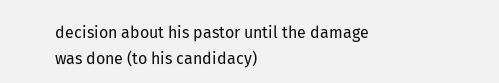decision about his pastor until the damage was done (to his candidacy)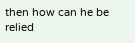then how can he be relied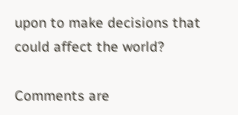upon to make decisions that could affect the world?

Comments are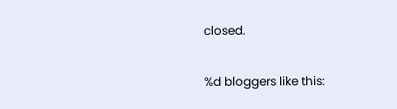closed.

%d bloggers like this: